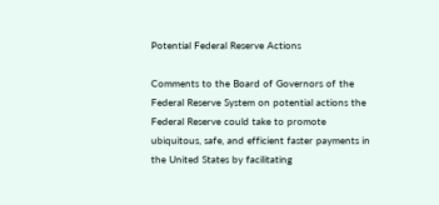Potential Federal Reserve Actions

Comments to the Board of Governors of the Federal Reserve System on potential actions the Federal Reserve could take to promote ubiquitous, safe, and efficient faster payments in the United States by facilitating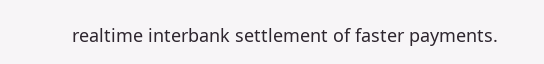realtime interbank settlement of faster payments.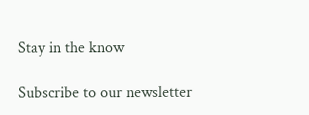Stay in the know

Subscribe to our newsletter